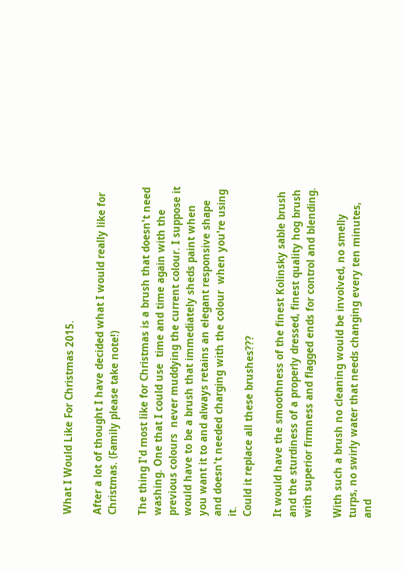What I Would Like For Christmas 2015.

After a lot of thought I have decided what I would really like for Christmas. (Family please take note!)

The thing I'd most like for Christmas is a brush that doesn't need washing. One that I could use  time and time again with the previous colours  never muddying the current colour. I suppose it would have to be a brush that immediately sheds paint when you want it to and always retains an elegant responsive shape and doesn't needed charging with the colour  when you're using it.
Could it replace all these brushes???

It would have the smoothness of the finest Kolinsky sable brush and the sturdiness of a properly dressed, finest quality hog brush with superior firmness and flagged ends for control and blending.

With such a brush no cleaning would be involved, no smelly turps, no swirly water that needs changing every ten minutes, and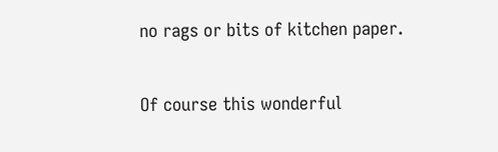no rags or bits of kitchen paper.

Of course this wonderful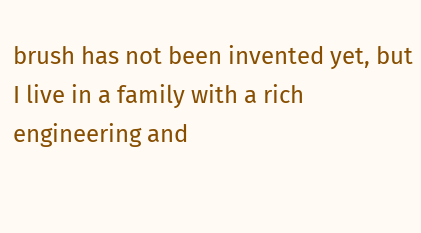brush has not been invented yet, but I live in a family with a rich engineering and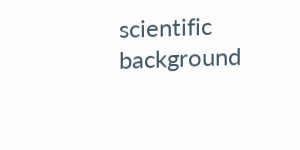scientific background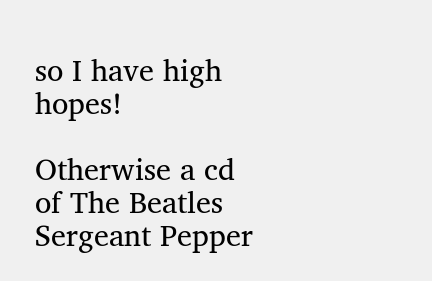so I have high hopes!

Otherwise a cd of The Beatles Sergeant Pepper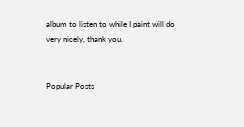album to listen to while I paint will do very nicely, thank you.


Popular Posts